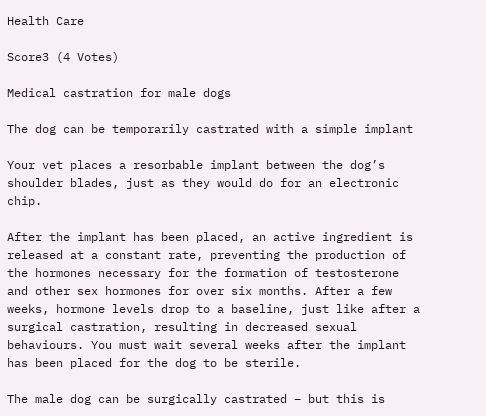Health Care

Score3 (4 Votes)

Medical castration for male dogs

The dog can be temporarily castrated with a simple implant

Your vet places a resorbable implant between the dog’s shoulder blades, just as they would do for an electronic chip.

After the implant has been placed, an active ingredient is released at a constant rate, preventing the production of the hormones necessary for the formation of testosterone and other sex hormones for over six months. After a few weeks, hormone levels drop to a baseline, just like after a surgical castration, resulting in decreased sexual behaviours. You must wait several weeks after the implant has been placed for the dog to be sterile.

The male dog can be surgically castrated – but this is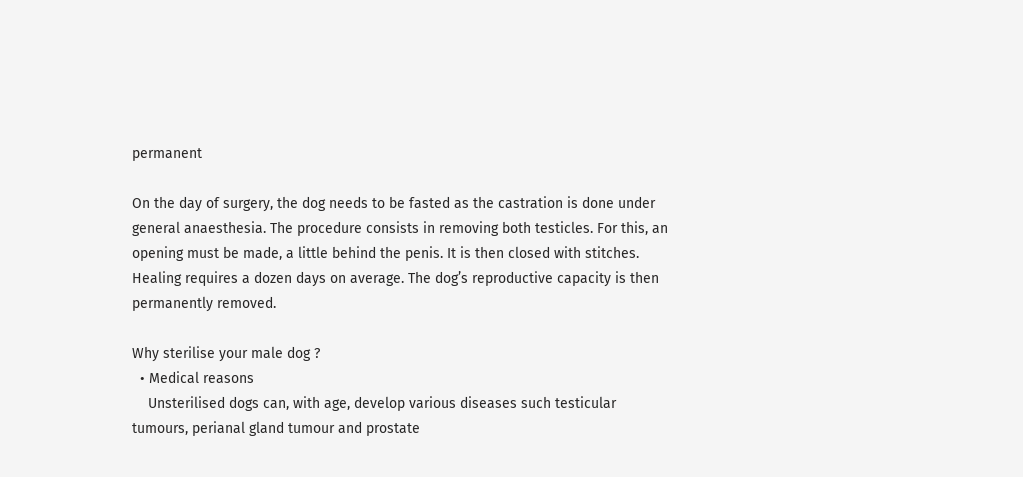permanent

On the day of surgery, the dog needs to be fasted as the castration is done under general anaesthesia. The procedure consists in removing both testicles. For this, an opening must be made, a little behind the penis. It is then closed with stitches. Healing requires a dozen days on average. The dog’s reproductive capacity is then permanently removed.

Why sterilise your male dog ?
  • Medical reasons
    Unsterilised dogs can, with age, develop various diseases such testicular tumours, perianal gland tumour and prostate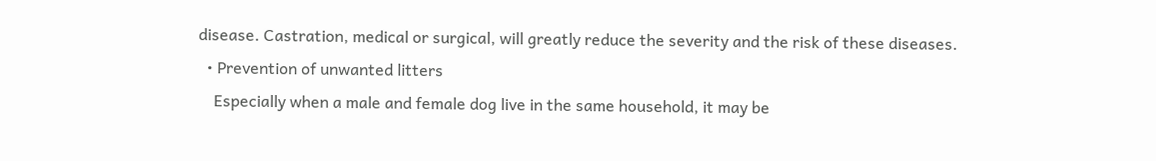disease. Castration, medical or surgical, will greatly reduce the severity and the risk of these diseases.
  • Prevention of unwanted litters
    Especially when a male and female dog live in the same household, it may be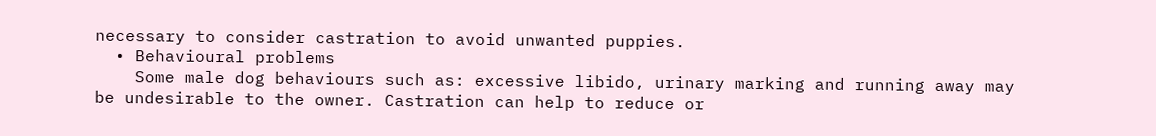necessary to consider castration to avoid unwanted puppies.
  • Behavioural problems
    Some male dog behaviours such as: excessive libido, urinary marking and running away may be undesirable to the owner. Castration can help to reduce or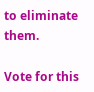to eliminate them.

Vote for this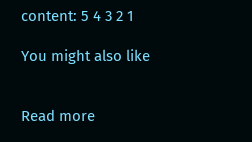content: 5 4 3 2 1

You might also like


Read more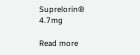Suprelorin® 4.7mg

Read more